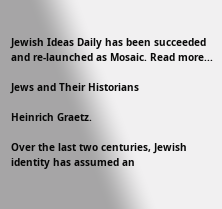Jewish Ideas Daily has been succeeded and re-launched as Mosaic. Read more...

Jews and Their Historians

Heinrich Graetz.

Over the last two centuries, Jewish identity has assumed an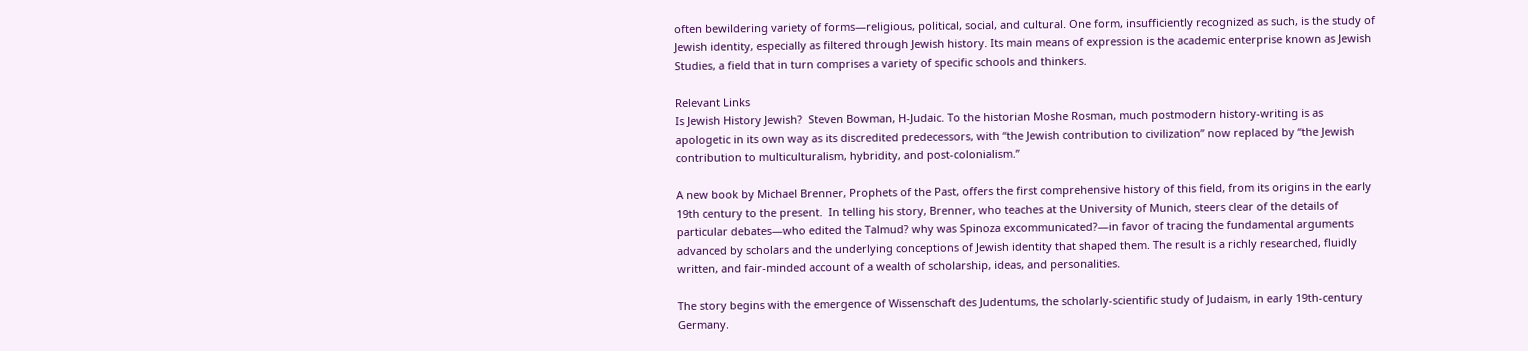often bewildering variety of forms—religious, political, social, and cultural. One form, insufficiently recognized as such, is the study of Jewish identity, especially as filtered through Jewish history. Its main means of expression is the academic enterprise known as Jewish Studies, a field that in turn comprises a variety of specific schools and thinkers.

Relevant Links
Is Jewish History Jewish?  Steven Bowman, H-Judaic. To the historian Moshe Rosman, much postmodern history-writing is as apologetic in its own way as its discredited predecessors, with “the Jewish contribution to civilization” now replaced by “the Jewish contribution to multiculturalism, hybridity, and post-colonialism.”

A new book by Michael Brenner, Prophets of the Past, offers the first comprehensive history of this field, from its origins in the early 19th century to the present.  In telling his story, Brenner, who teaches at the University of Munich, steers clear of the details of particular debates—who edited the Talmud? why was Spinoza excommunicated?—in favor of tracing the fundamental arguments advanced by scholars and the underlying conceptions of Jewish identity that shaped them. The result is a richly researched, fluidly written, and fair-minded account of a wealth of scholarship, ideas, and personalities.

The story begins with the emergence of Wissenschaft des Judentums, the scholarly-scientific study of Judaism, in early 19th-century Germany.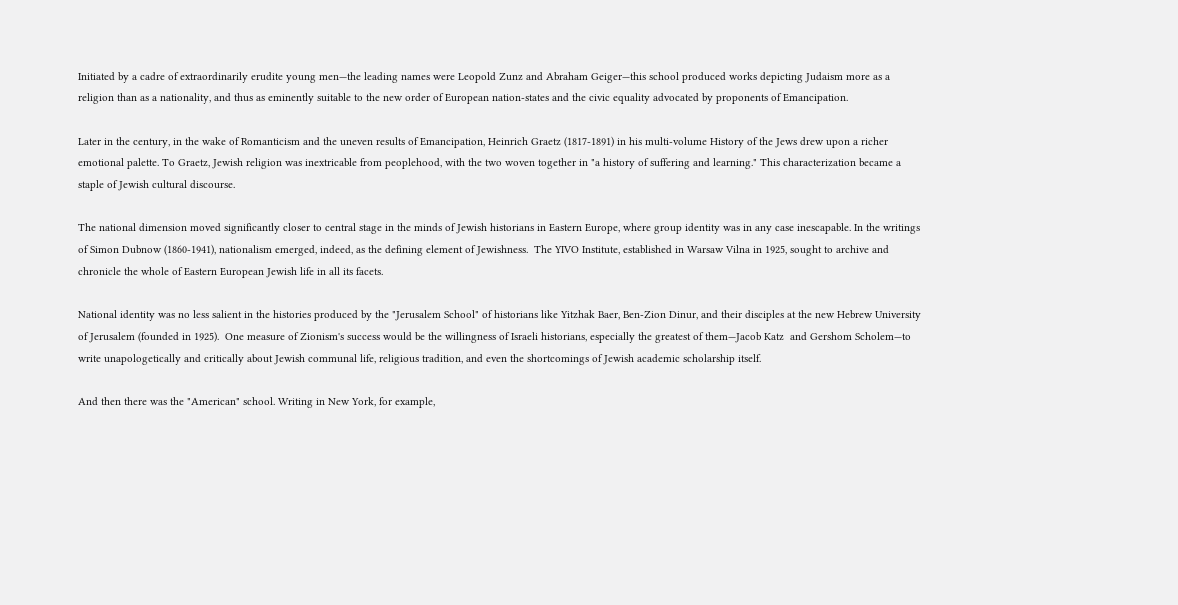Initiated by a cadre of extraordinarily erudite young men—the leading names were Leopold Zunz and Abraham Geiger—this school produced works depicting Judaism more as a religion than as a nationality, and thus as eminently suitable to the new order of European nation-states and the civic equality advocated by proponents of Emancipation.

Later in the century, in the wake of Romanticism and the uneven results of Emancipation, Heinrich Graetz (1817-1891) in his multi-volume History of the Jews drew upon a richer emotional palette. To Graetz, Jewish religion was inextricable from peoplehood, with the two woven together in "a history of suffering and learning." This characterization became a staple of Jewish cultural discourse.

The national dimension moved significantly closer to central stage in the minds of Jewish historians in Eastern Europe, where group identity was in any case inescapable. In the writings of Simon Dubnow (1860-1941), nationalism emerged, indeed, as the defining element of Jewishness.  The YIVO Institute, established in Warsaw Vilna in 1925, sought to archive and chronicle the whole of Eastern European Jewish life in all its facets.

National identity was no less salient in the histories produced by the "Jerusalem School" of historians like Yitzhak Baer, Ben-Zion Dinur, and their disciples at the new Hebrew University of Jerusalem (founded in 1925).  One measure of Zionism's success would be the willingness of Israeli historians, especially the greatest of them—Jacob Katz  and Gershom Scholem—to write unapologetically and critically about Jewish communal life, religious tradition, and even the shortcomings of Jewish academic scholarship itself.

And then there was the "American" school. Writing in New York, for example,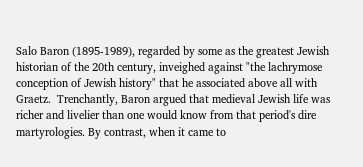Salo Baron (1895-1989), regarded by some as the greatest Jewish historian of the 20th century, inveighed against "the lachrymose conception of Jewish history" that he associated above all with Graetz.  Trenchantly, Baron argued that medieval Jewish life was richer and livelier than one would know from that period's dire martyrologies. By contrast, when it came to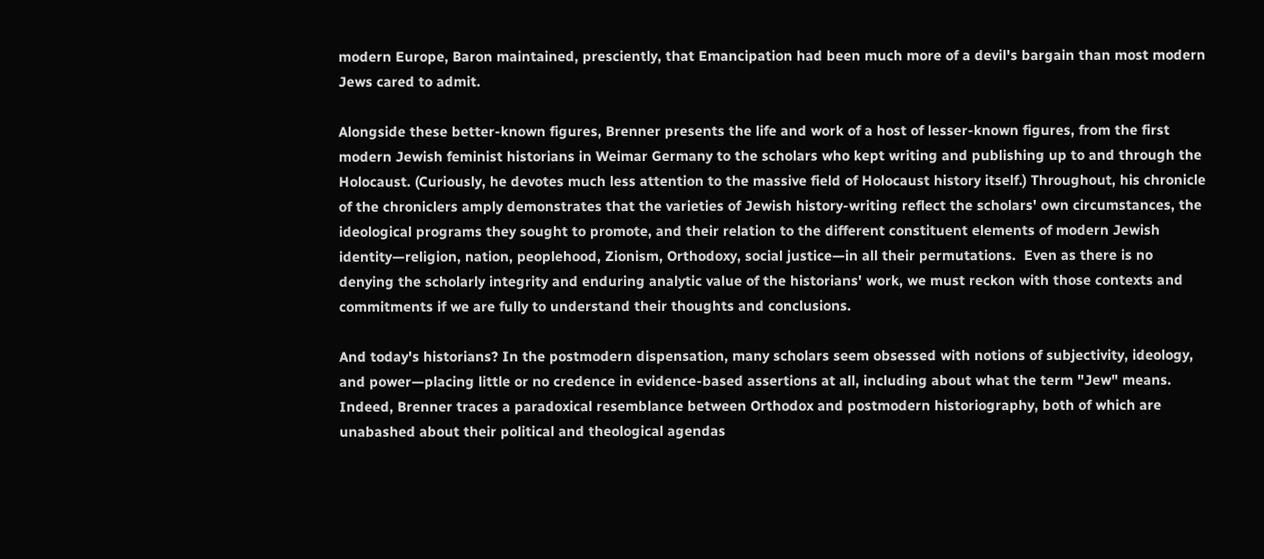modern Europe, Baron maintained, presciently, that Emancipation had been much more of a devil's bargain than most modern Jews cared to admit.

Alongside these better-known figures, Brenner presents the life and work of a host of lesser-known figures, from the first modern Jewish feminist historians in Weimar Germany to the scholars who kept writing and publishing up to and through the Holocaust. (Curiously, he devotes much less attention to the massive field of Holocaust history itself.) Throughout, his chronicle of the chroniclers amply demonstrates that the varieties of Jewish history-writing reflect the scholars' own circumstances, the ideological programs they sought to promote, and their relation to the different constituent elements of modern Jewish identity—religion, nation, peoplehood, Zionism, Orthodoxy, social justice—in all their permutations.  Even as there is no denying the scholarly integrity and enduring analytic value of the historians' work, we must reckon with those contexts and commitments if we are fully to understand their thoughts and conclusions.

And today's historians? In the postmodern dispensation, many scholars seem obsessed with notions of subjectivity, ideology, and power—placing little or no credence in evidence-based assertions at all, including about what the term "Jew" means. Indeed, Brenner traces a paradoxical resemblance between Orthodox and postmodern historiography, both of which are unabashed about their political and theological agendas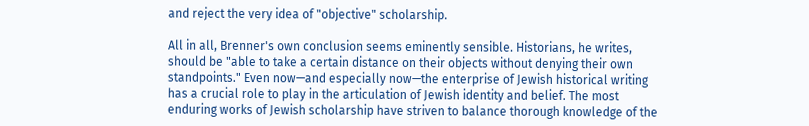and reject the very idea of "objective" scholarship.

All in all, Brenner's own conclusion seems eminently sensible. Historians, he writes, should be "able to take a certain distance on their objects without denying their own standpoints." Even now—and especially now—the enterprise of Jewish historical writing has a crucial role to play in the articulation of Jewish identity and belief. The most enduring works of Jewish scholarship have striven to balance thorough knowledge of the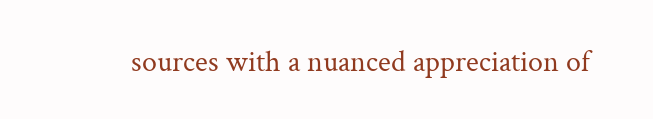sources with a nuanced appreciation of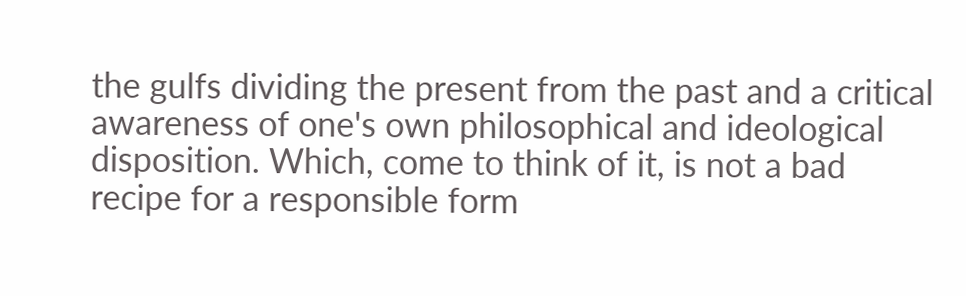the gulfs dividing the present from the past and a critical awareness of one's own philosophical and ideological disposition. Which, come to think of it, is not a bad recipe for a responsible form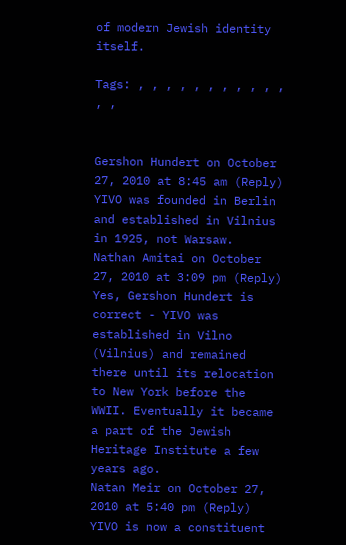of modern Jewish identity itself.

Tags: , , , , , , , , , , , , ,


Gershon Hundert on October 27, 2010 at 8:45 am (Reply)
YIVO was founded in Berlin and established in Vilnius in 1925, not Warsaw.
Nathan Amitai on October 27, 2010 at 3:09 pm (Reply)
Yes, Gershon Hundert is correct - YIVO was established in Vilno (Vilnius) and remained there until its relocation to New York before the WWII. Eventually it became a part of the Jewish Heritage Institute a few years ago.
Natan Meir on October 27, 2010 at 5:40 pm (Reply)
YIVO is now a constituent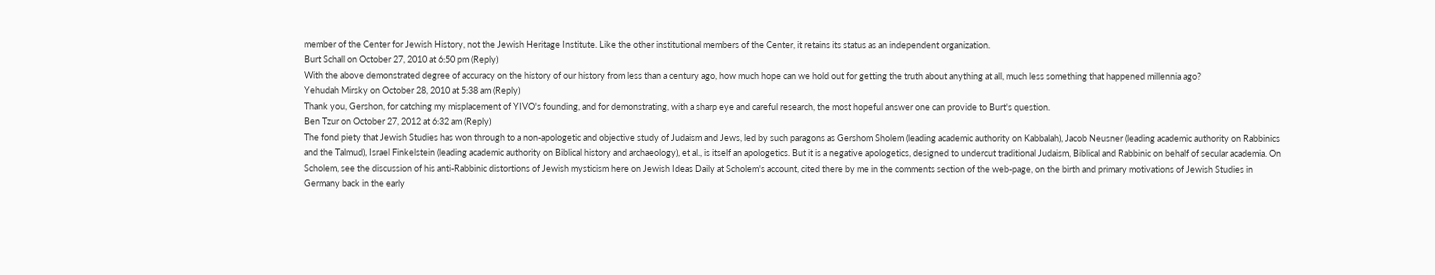member of the Center for Jewish History, not the Jewish Heritage Institute. Like the other institutional members of the Center, it retains its status as an independent organization.
Burt Schall on October 27, 2010 at 6:50 pm (Reply)
With the above demonstrated degree of accuracy on the history of our history from less than a century ago, how much hope can we hold out for getting the truth about anything at all, much less something that happened millennia ago?
Yehudah Mirsky on October 28, 2010 at 5:38 am (Reply)
Thank you, Gershon, for catching my misplacement of YIVO's founding, and for demonstrating, with a sharp eye and careful research, the most hopeful answer one can provide to Burt's question.
Ben Tzur on October 27, 2012 at 6:32 am (Reply)
The fond piety that Jewish Studies has won through to a non-apologetic and objective study of Judaism and Jews, led by such paragons as Gershom Sholem (leading academic authority on Kabbalah), Jacob Neusner (leading academic authority on Rabbinics and the Talmud), Israel Finkelstein (leading academic authority on Biblical history and archaeology), et al., is itself an apologetics. But it is a negative apologetics, designed to undercut traditional Judaism, Biblical and Rabbinic on behalf of secular academia. On Scholem, see the discussion of his anti-Rabbinic distortions of Jewish mysticism here on Jewish Ideas Daily at Scholem's account, cited there by me in the comments section of the web-page, on the birth and primary motivations of Jewish Studies in Germany back in the early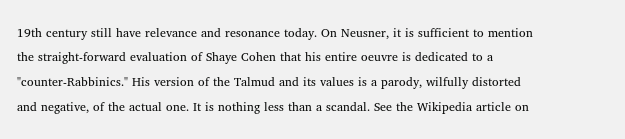19th century still have relevance and resonance today. On Neusner, it is sufficient to mention the straight-forward evaluation of Shaye Cohen that his entire oeuvre is dedicated to a "counter-Rabbinics." His version of the Talmud and its values is a parody, wilfully distorted and negative, of the actual one. It is nothing less than a scandal. See the Wikipedia article on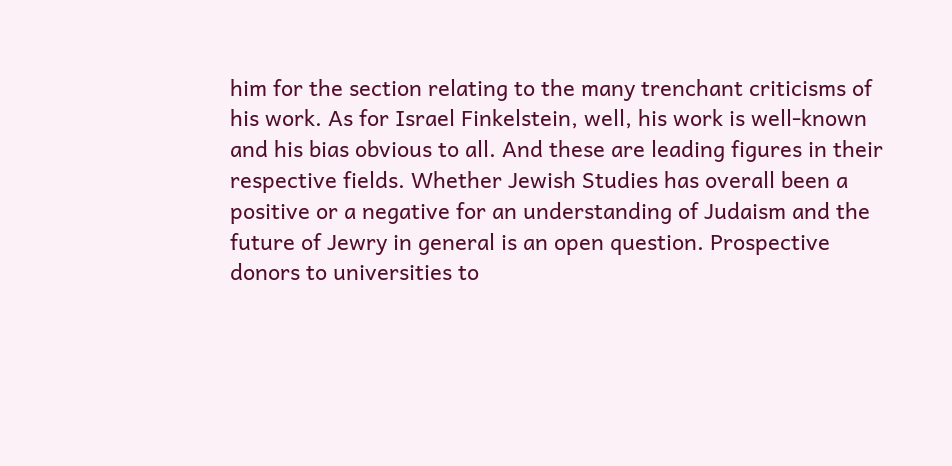him for the section relating to the many trenchant criticisms of his work. As for Israel Finkelstein, well, his work is well-known and his bias obvious to all. And these are leading figures in their respective fields. Whether Jewish Studies has overall been a positive or a negative for an understanding of Judaism and the future of Jewry in general is an open question. Prospective donors to universities to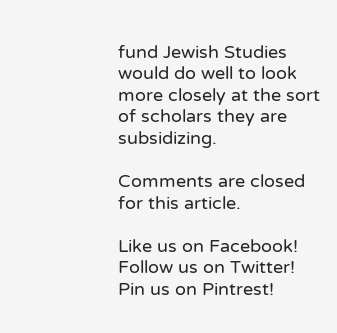fund Jewish Studies would do well to look more closely at the sort of scholars they are subsidizing.

Comments are closed for this article.

Like us on Facebook! Follow us on Twitter! Pin us on Pintrest!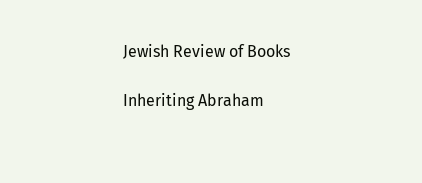Jewish Review of Books

Inheriting Abraham